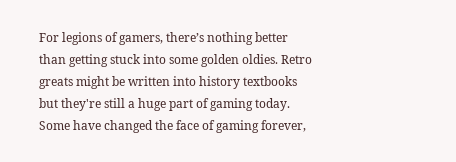For legions of gamers, there’s nothing better than getting stuck into some golden oldies. Retro greats might be written into history textbooks but they're still a huge part of gaming today. Some have changed the face of gaming forever,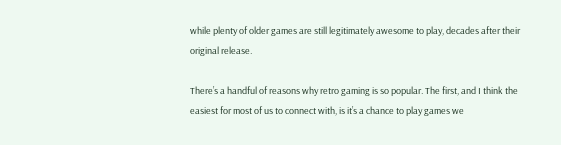while plenty of older games are still legitimately awesome to play, decades after their original release.

There’s a handful of reasons why retro gaming is so popular. The first, and I think the easiest for most of us to connect with, is it’s a chance to play games we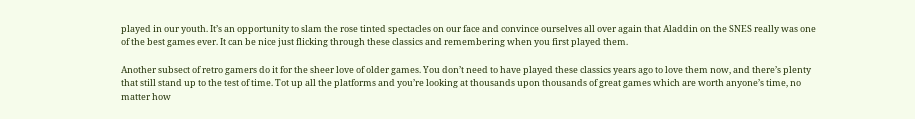played in our youth. It’s an opportunity to slam the rose tinted spectacles on our face and convince ourselves all over again that Aladdin on the SNES really was one of the best games ever. It can be nice just flicking through these classics and remembering when you first played them.

Another subsect of retro gamers do it for the sheer love of older games. You don’t need to have played these classics years ago to love them now, and there’s plenty that still stand up to the test of time. Tot up all the platforms and you’re looking at thousands upon thousands of great games which are worth anyone’s time, no matter how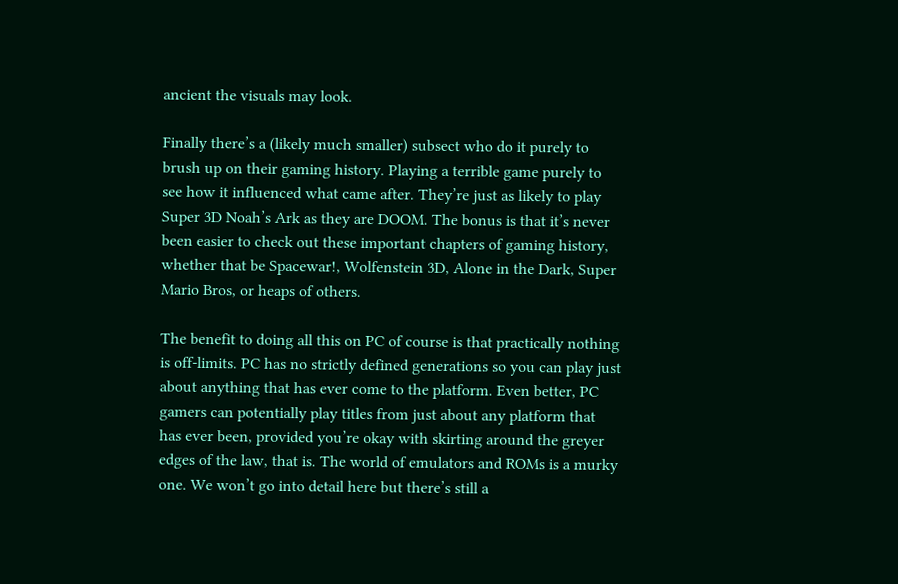ancient the visuals may look.

Finally there’s a (likely much smaller) subsect who do it purely to brush up on their gaming history. Playing a terrible game purely to see how it influenced what came after. They’re just as likely to play Super 3D Noah’s Ark as they are DOOM. The bonus is that it’s never been easier to check out these important chapters of gaming history, whether that be Spacewar!, Wolfenstein 3D, Alone in the Dark, Super Mario Bros, or heaps of others.

The benefit to doing all this on PC of course is that practically nothing is off-limits. PC has no strictly defined generations so you can play just about anything that has ever come to the platform. Even better, PC gamers can potentially play titles from just about any platform that has ever been, provided you’re okay with skirting around the greyer edges of the law, that is. The world of emulators and ROMs is a murky one. We won’t go into detail here but there’s still a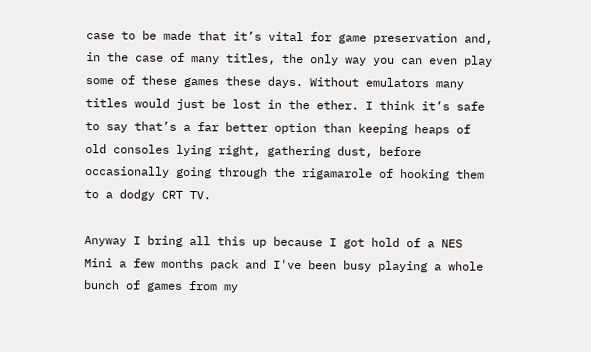case to be made that it’s vital for game preservation and, in the case of many titles, the only way you can even play some of these games these days. Without emulators many titles would just be lost in the ether. I think it’s safe to say that’s a far better option than keeping heaps of old consoles lying right, gathering dust, before occasionally going through the rigamarole of hooking them to a dodgy CRT TV.

Anyway I bring all this up because I got hold of a NES Mini a few months pack and I've been busy playing a whole bunch of games from my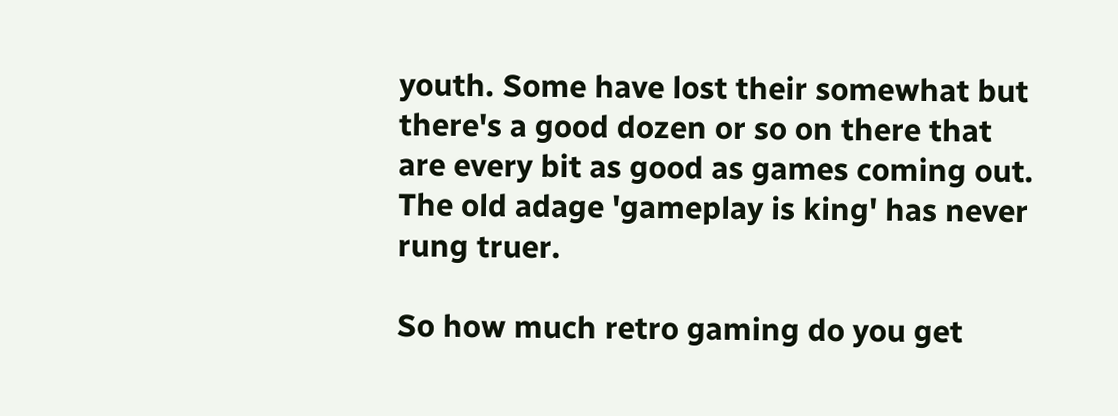youth. Some have lost their somewhat but there's a good dozen or so on there that are every bit as good as games coming out. The old adage 'gameplay is king' has never rung truer.

So how much retro gaming do you get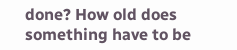done? How old does something have to be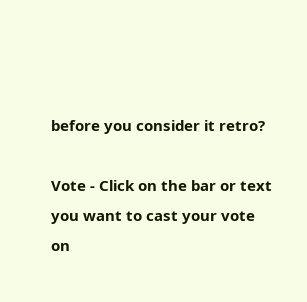before you consider it retro?

Vote - Click on the bar or text you want to cast your vote on